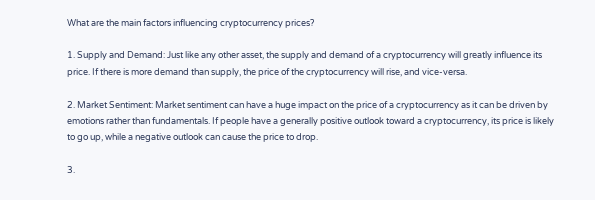What are the main factors influencing cryptocurrency prices?

1. Supply and Demand: Just like any other asset, the supply and demand of a cryptocurrency will greatly influence its price. If there is more demand than supply, the price of the cryptocurrency will rise, and vice-versa.

2. Market Sentiment: Market sentiment can have a huge impact on the price of a cryptocurrency as it can be driven by emotions rather than fundamentals. If people have a generally positive outlook toward a cryptocurrency, its price is likely to go up, while a negative outlook can cause the price to drop.

3.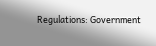Regulations: Government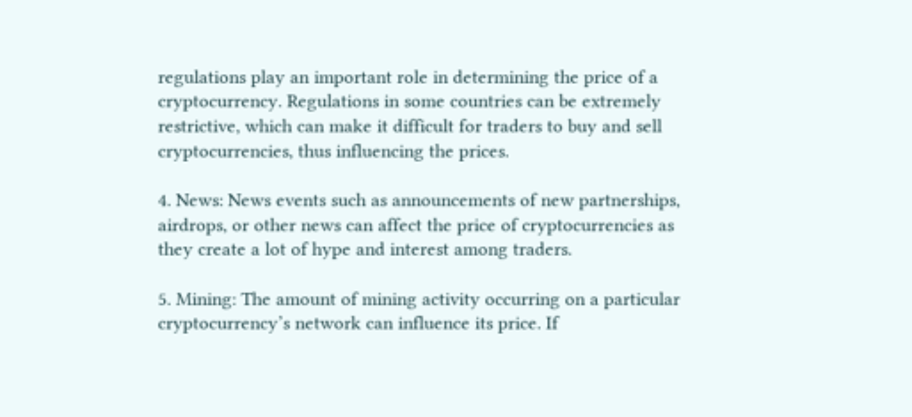regulations play an important role in determining the price of a cryptocurrency. Regulations in some countries can be extremely restrictive, which can make it difficult for traders to buy and sell cryptocurrencies, thus influencing the prices.

4. News: News events such as announcements of new partnerships, airdrops, or other news can affect the price of cryptocurrencies as they create a lot of hype and interest among traders.

5. Mining: The amount of mining activity occurring on a particular cryptocurrency’s network can influence its price. If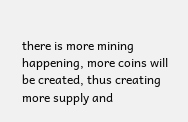there is more mining happening, more coins will be created, thus creating more supply and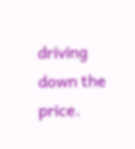driving down the price.